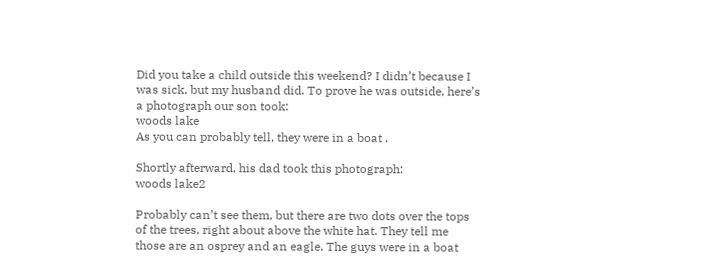Did you take a child outside this weekend? I didn’t because I was sick, but my husband did. To prove he was outside, here’s a photograph our son took:
woods lake
As you can probably tell, they were in a boat .

Shortly afterward, his dad took this photograph:
woods lake2

Probably can’t see them, but there are two dots over the tops of the trees, right about above the white hat. They tell me those are an osprey and an eagle. The guys were in a boat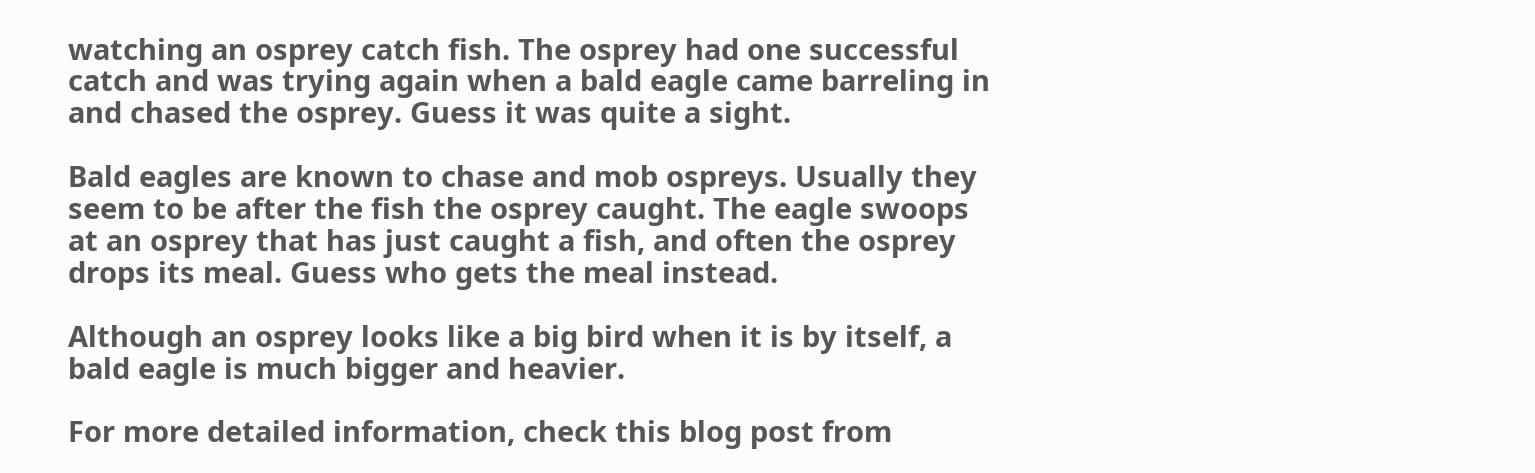watching an osprey catch fish. The osprey had one successful catch and was trying again when a bald eagle came barreling in and chased the osprey. Guess it was quite a sight.

Bald eagles are known to chase and mob ospreys. Usually they seem to be after the fish the osprey caught. The eagle swoops at an osprey that has just caught a fish, and often the osprey drops its meal. Guess who gets the meal instead.

Although an osprey looks like a big bird when it is by itself, a bald eagle is much bigger and heavier.

For more detailed information, check this blog post from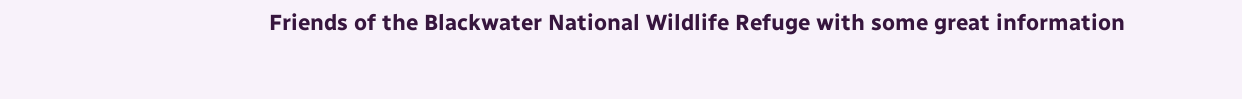Friends of the Blackwater National Wildlife Refuge with some great information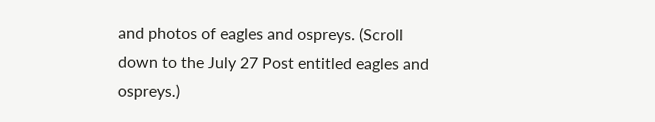and photos of eagles and ospreys. (Scroll down to the July 27 Post entitled eagles and ospreys.)